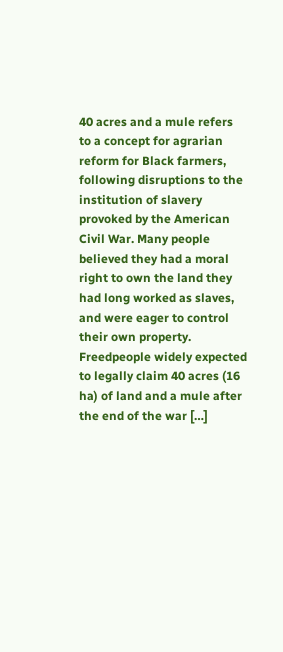40 acres and a mule refers to a concept for agrarian reform for Black farmers, following disruptions to the institution of slavery provoked by the American Civil War. Many people believed they had a moral right to own the land they had long worked as slaves, and were eager to control their own property. Freedpeople widely expected to legally claim 40 acres (16 ha) of land and a mule after the end of the war […]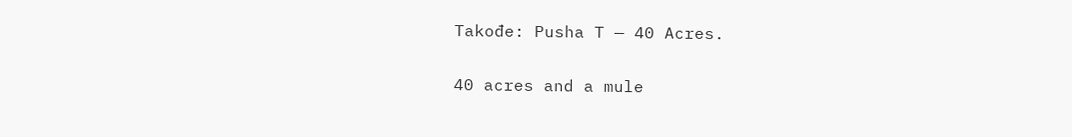Takođe: Pusha T — 40 Acres.

40 acres and a mule